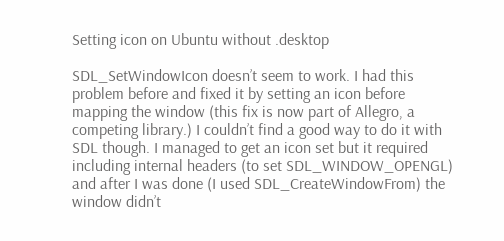Setting icon on Ubuntu without .desktop

SDL_SetWindowIcon doesn’t seem to work. I had this problem before and fixed it by setting an icon before mapping the window (this fix is now part of Allegro, a competing library.) I couldn’t find a good way to do it with SDL though. I managed to get an icon set but it required including internal headers (to set SDL_WINDOW_OPENGL) and after I was done (I used SDL_CreateWindowFrom) the window didn’t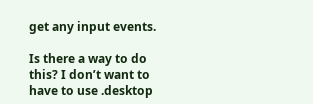get any input events.

Is there a way to do this? I don’t want to have to use .desktop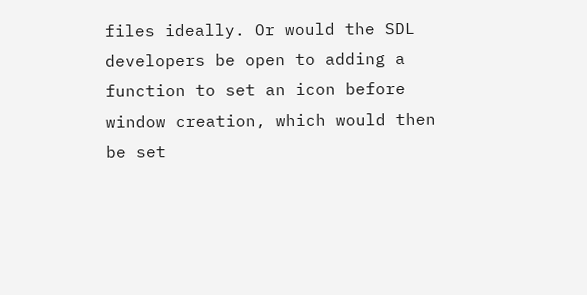files ideally. Or would the SDL developers be open to adding a function to set an icon before window creation, which would then be set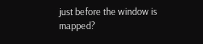just before the window is mapped?